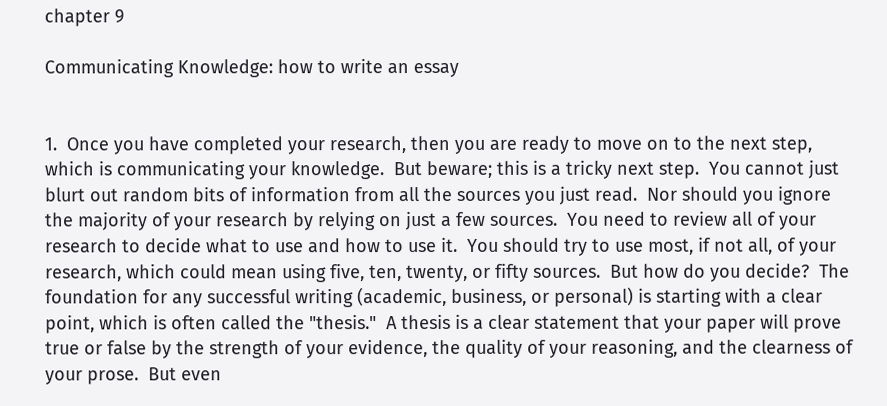chapter 9

Communicating Knowledge: how to write an essay


1.  Once you have completed your research, then you are ready to move on to the next step, which is communicating your knowledge.  But beware; this is a tricky next step.  You cannot just blurt out random bits of information from all the sources you just read.  Nor should you ignore the majority of your research by relying on just a few sources.  You need to review all of your research to decide what to use and how to use it.  You should try to use most, if not all, of your research, which could mean using five, ten, twenty, or fifty sources.  But how do you decide?  The foundation for any successful writing (academic, business, or personal) is starting with a clear point, which is often called the "thesis."  A thesis is a clear statement that your paper will prove true or false by the strength of your evidence, the quality of your reasoning, and the clearness of your prose.  But even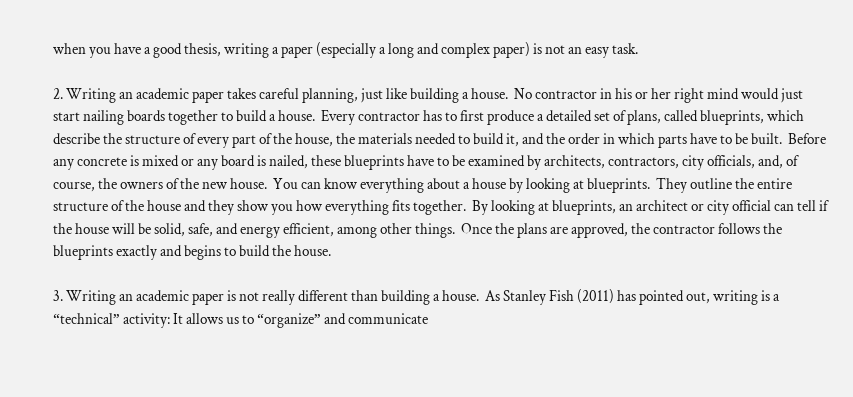when you have a good thesis, writing a paper (especially a long and complex paper) is not an easy task.

2. Writing an academic paper takes careful planning, just like building a house.  No contractor in his or her right mind would just start nailing boards together to build a house.  Every contractor has to first produce a detailed set of plans, called blueprints, which describe the structure of every part of the house, the materials needed to build it, and the order in which parts have to be built.  Before any concrete is mixed or any board is nailed, these blueprints have to be examined by architects, contractors, city officials, and, of course, the owners of the new house.  You can know everything about a house by looking at blueprints.  They outline the entire structure of the house and they show you how everything fits together.  By looking at blueprints, an architect or city official can tell if the house will be solid, safe, and energy efficient, among other things.  Once the plans are approved, the contractor follows the blueprints exactly and begins to build the house.

3. Writing an academic paper is not really different than building a house.  As Stanley Fish (2011) has pointed out, writing is a “technical” activity: It allows us to “organize” and communicate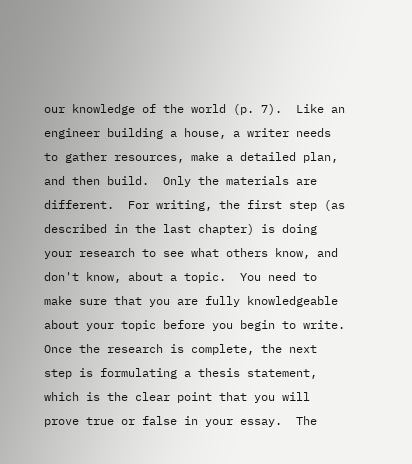our knowledge of the world (p. 7).  Like an engineer building a house, a writer needs to gather resources, make a detailed plan, and then build.  Only the materials are different.  For writing, the first step (as described in the last chapter) is doing your research to see what others know, and don't know, about a topic.  You need to make sure that you are fully knowledgeable about your topic before you begin to write.  Once the research is complete, the next step is formulating a thesis statement, which is the clear point that you will prove true or false in your essay.  The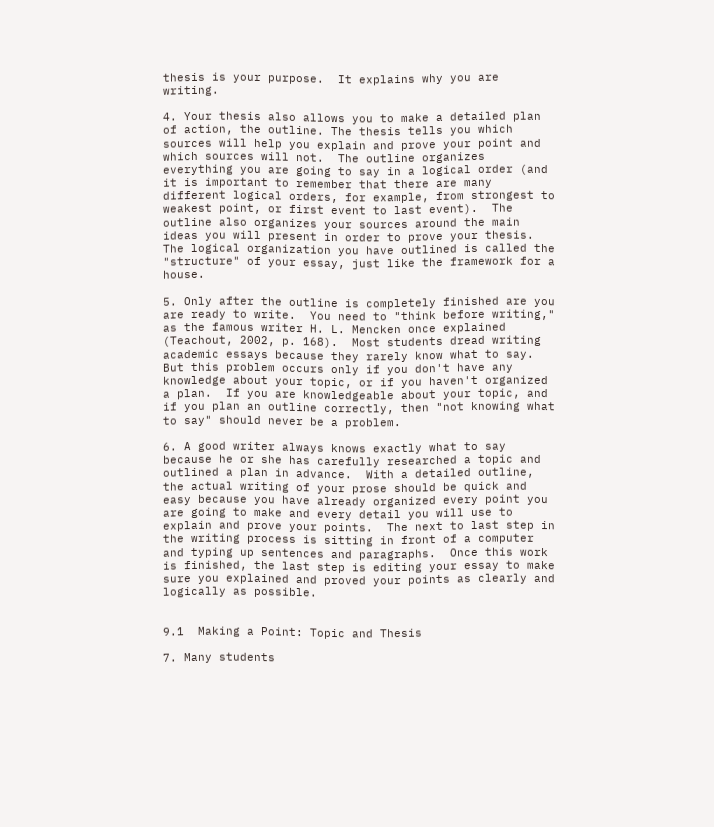thesis is your purpose.  It explains why you are writing.

4. Your thesis also allows you to make a detailed plan of action, the outline. The thesis tells you which sources will help you explain and prove your point and which sources will not.  The outline organizes everything you are going to say in a logical order (and it is important to remember that there are many different logical orders, for example, from strongest to weakest point, or first event to last event).  The outline also organizes your sources around the main ideas you will present in order to prove your thesis.  The logical organization you have outlined is called the "structure" of your essay, just like the framework for a house.

5. Only after the outline is completely finished are you are ready to write.  You need to "think before writing," as the famous writer H. L. Mencken once explained (Teachout, 2002, p. 168).  Most students dread writing academic essays because they rarely know what to say.  But this problem occurs only if you don't have any knowledge about your topic, or if you haven't organized a plan.  If you are knowledgeable about your topic, and if you plan an outline correctly, then "not knowing what to say" should never be a problem.

6. A good writer always knows exactly what to say because he or she has carefully researched a topic and outlined a plan in advance.  With a detailed outline, the actual writing of your prose should be quick and easy because you have already organized every point you are going to make and every detail you will use to explain and prove your points.  The next to last step in the writing process is sitting in front of a computer and typing up sentences and paragraphs.  Once this work is finished, the last step is editing your essay to make sure you explained and proved your points as clearly and logically as possible.


9.1  Making a Point: Topic and Thesis

7. Many students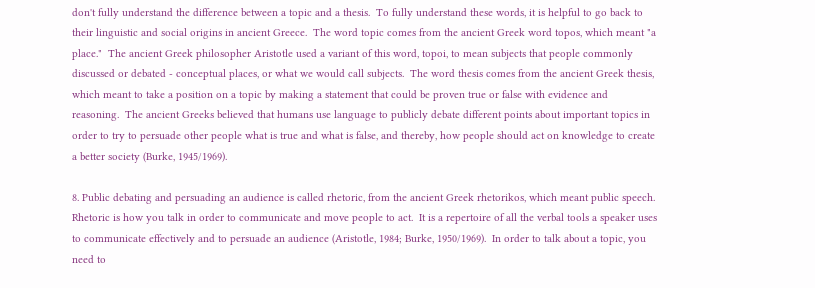don't fully understand the difference between a topic and a thesis.  To fully understand these words, it is helpful to go back to their linguistic and social origins in ancient Greece.  The word topic comes from the ancient Greek word topos, which meant "a place."  The ancient Greek philosopher Aristotle used a variant of this word, topoi, to mean subjects that people commonly discussed or debated - conceptual places, or what we would call subjects.  The word thesis comes from the ancient Greek thesis, which meant to take a position on a topic by making a statement that could be proven true or false with evidence and reasoning.  The ancient Greeks believed that humans use language to publicly debate different points about important topics in order to try to persuade other people what is true and what is false, and thereby, how people should act on knowledge to create a better society (Burke, 1945/1969).

8. Public debating and persuading an audience is called rhetoric, from the ancient Greek rhetorikos, which meant public speech.  Rhetoric is how you talk in order to communicate and move people to act.  It is a repertoire of all the verbal tools a speaker uses to communicate effectively and to persuade an audience (Aristotle, 1984; Burke, 1950/1969).  In order to talk about a topic, you need to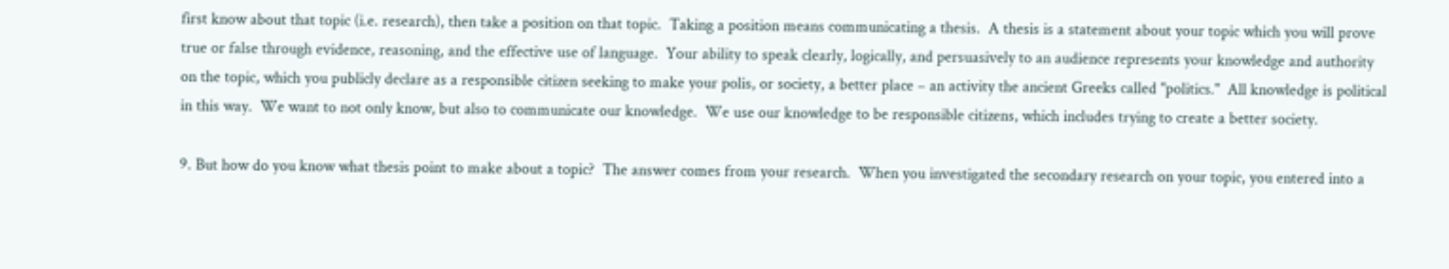first know about that topic (i.e. research), then take a position on that topic.  Taking a position means communicating a thesis.  A thesis is a statement about your topic which you will prove true or false through evidence, reasoning, and the effective use of language.  Your ability to speak clearly, logically, and persuasively to an audience represents your knowledge and authority on the topic, which you publicly declare as a responsible citizen seeking to make your polis, or society, a better place – an activity the ancient Greeks called "politics."  All knowledge is political in this way.  We want to not only know, but also to communicate our knowledge.  We use our knowledge to be responsible citizens, which includes trying to create a better society.

9. But how do you know what thesis point to make about a topic?  The answer comes from your research.  When you investigated the secondary research on your topic, you entered into a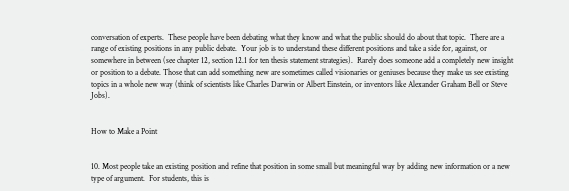conversation of experts.  These people have been debating what they know and what the public should do about that topic.  There are a range of existing positions in any public debate.  Your job is to understand these different positions and take a side for, against, or somewhere in between (see chapter 12, section 12.1 for ten thesis statement strategies).  Rarely does someone add a completely new insight or position to a debate. Those that can add something new are sometimes called visionaries or geniuses because they make us see existing topics in a whole new way (think of scientists like Charles Darwin or Albert Einstein, or inventors like Alexander Graham Bell or Steve Jobs).


How to Make a Point


10. Most people take an existing position and refine that position in some small but meaningful way by adding new information or a new type of argument.  For students, this is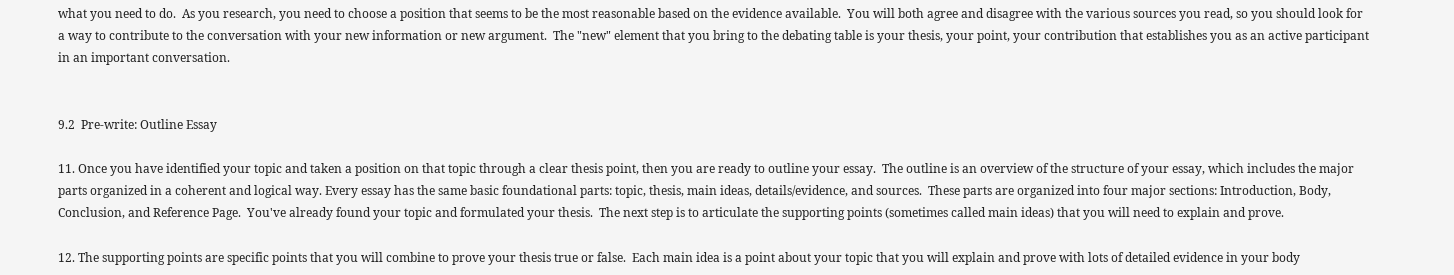what you need to do.  As you research, you need to choose a position that seems to be the most reasonable based on the evidence available.  You will both agree and disagree with the various sources you read, so you should look for a way to contribute to the conversation with your new information or new argument.  The "new" element that you bring to the debating table is your thesis, your point, your contribution that establishes you as an active participant in an important conversation.


9.2  Pre-write: Outline Essay

11. Once you have identified your topic and taken a position on that topic through a clear thesis point, then you are ready to outline your essay.  The outline is an overview of the structure of your essay, which includes the major parts organized in a coherent and logical way. Every essay has the same basic foundational parts: topic, thesis, main ideas, details/evidence, and sources.  These parts are organized into four major sections: Introduction, Body, Conclusion, and Reference Page.  You've already found your topic and formulated your thesis.  The next step is to articulate the supporting points (sometimes called main ideas) that you will need to explain and prove.

12. The supporting points are specific points that you will combine to prove your thesis true or false.  Each main idea is a point about your topic that you will explain and prove with lots of detailed evidence in your body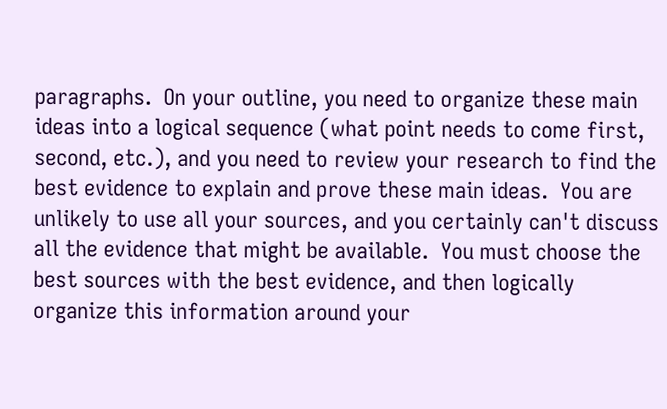paragraphs.  On your outline, you need to organize these main ideas into a logical sequence (what point needs to come first, second, etc.), and you need to review your research to find the best evidence to explain and prove these main ideas.  You are unlikely to use all your sources, and you certainly can't discuss all the evidence that might be available.  You must choose the best sources with the best evidence, and then logically organize this information around your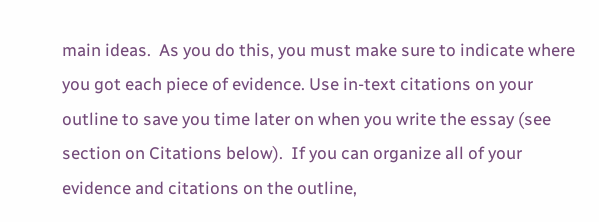main ideas.  As you do this, you must make sure to indicate where you got each piece of evidence. Use in-text citations on your outline to save you time later on when you write the essay (see section on Citations below).  If you can organize all of your evidence and citations on the outline,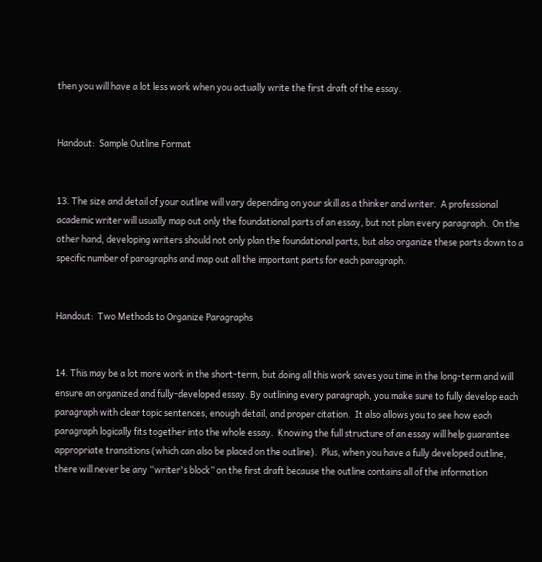then you will have a lot less work when you actually write the first draft of the essay.


Handout:  Sample Outline Format


13. The size and detail of your outline will vary depending on your skill as a thinker and writer.  A professional academic writer will usually map out only the foundational parts of an essay, but not plan every paragraph.  On the other hand, developing writers should not only plan the foundational parts, but also organize these parts down to a specific number of paragraphs and map out all the important parts for each paragraph.


Handout:  Two Methods to Organize Paragraphs


14. This may be a lot more work in the short-term, but doing all this work saves you time in the long-term and will ensure an organized and fully-developed essay. By outlining every paragraph, you make sure to fully develop each paragraph with clear topic sentences, enough detail, and proper citation.  It also allows you to see how each paragraph logically fits together into the whole essay.  Knowing the full structure of an essay will help guarantee appropriate transitions (which can also be placed on the outline).  Plus, when you have a fully developed outline, there will never be any “writer's block” on the first draft because the outline contains all of the information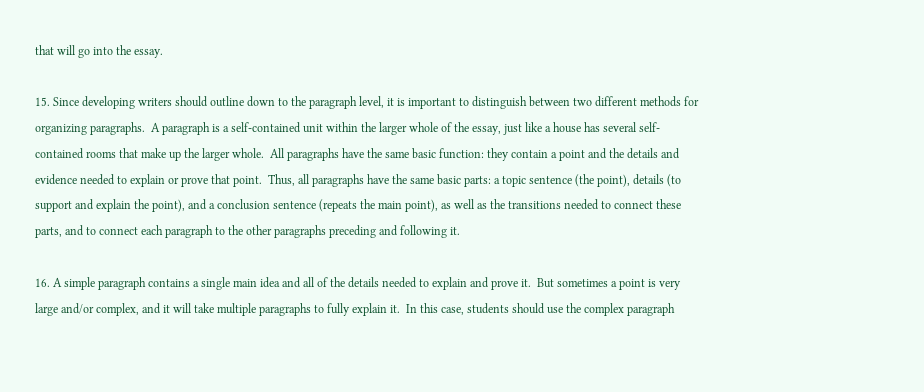that will go into the essay.

15. Since developing writers should outline down to the paragraph level, it is important to distinguish between two different methods for organizing paragraphs.  A paragraph is a self-contained unit within the larger whole of the essay, just like a house has several self-contained rooms that make up the larger whole.  All paragraphs have the same basic function: they contain a point and the details and evidence needed to explain or prove that point.  Thus, all paragraphs have the same basic parts: a topic sentence (the point), details (to support and explain the point), and a conclusion sentence (repeats the main point), as well as the transitions needed to connect these parts, and to connect each paragraph to the other paragraphs preceding and following it.

16. A simple paragraph contains a single main idea and all of the details needed to explain and prove it.  But sometimes a point is very large and/or complex, and it will take multiple paragraphs to fully explain it.  In this case, students should use the complex paragraph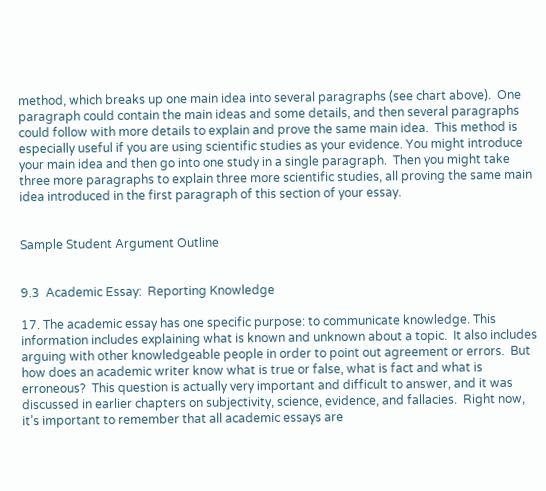method, which breaks up one main idea into several paragraphs (see chart above).  One paragraph could contain the main ideas and some details, and then several paragraphs could follow with more details to explain and prove the same main idea.  This method is especially useful if you are using scientific studies as your evidence. You might introduce your main idea and then go into one study in a single paragraph.  Then you might take three more paragraphs to explain three more scientific studies, all proving the same main idea introduced in the first paragraph of this section of your essay.


Sample Student Argument Outline


9.3  Academic Essay:  Reporting Knowledge

17. The academic essay has one specific purpose: to communicate knowledge. This information includes explaining what is known and unknown about a topic.  It also includes arguing with other knowledgeable people in order to point out agreement or errors.  But how does an academic writer know what is true or false, what is fact and what is erroneous?  This question is actually very important and difficult to answer, and it was discussed in earlier chapters on subjectivity, science, evidence, and fallacies.  Right now, it’s important to remember that all academic essays are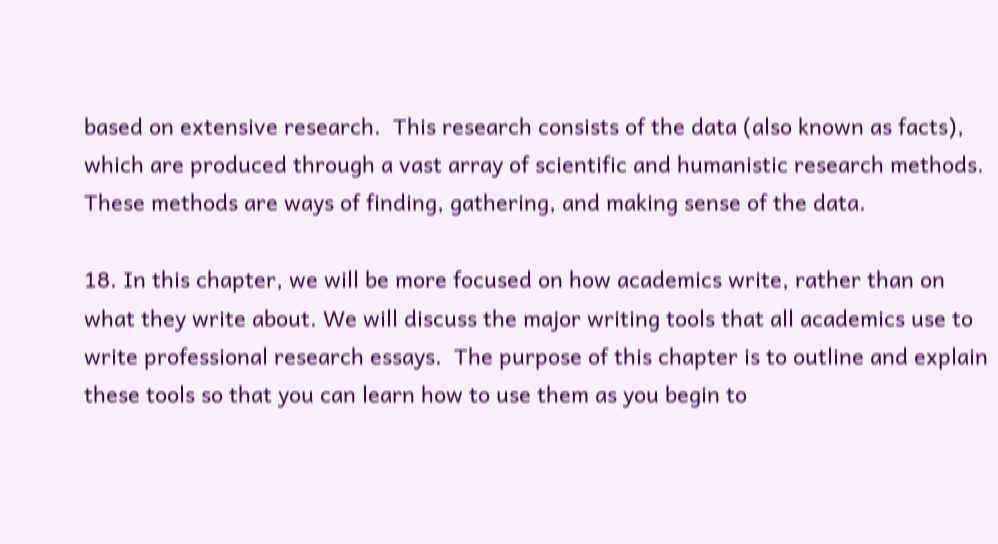based on extensive research.  This research consists of the data (also known as facts), which are produced through a vast array of scientific and humanistic research methods.  These methods are ways of finding, gathering, and making sense of the data.

18. In this chapter, we will be more focused on how academics write, rather than on what they write about. We will discuss the major writing tools that all academics use to write professional research essays.  The purpose of this chapter is to outline and explain these tools so that you can learn how to use them as you begin to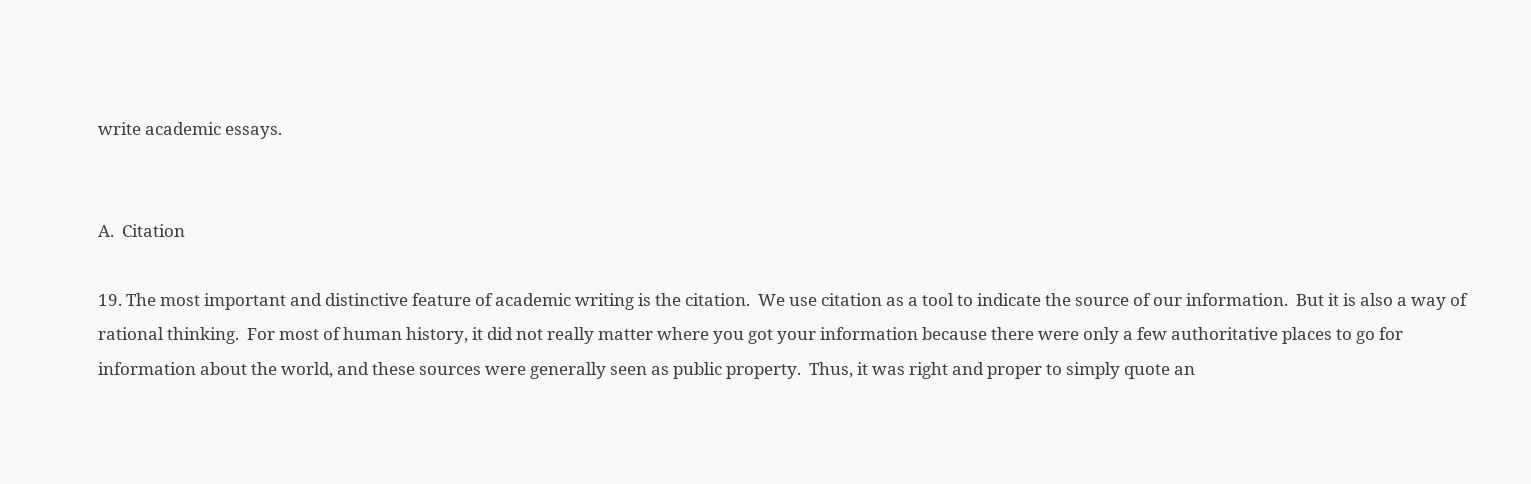write academic essays.


A.  Citation

19. The most important and distinctive feature of academic writing is the citation.  We use citation as a tool to indicate the source of our information.  But it is also a way of rational thinking.  For most of human history, it did not really matter where you got your information because there were only a few authoritative places to go for information about the world, and these sources were generally seen as public property.  Thus, it was right and proper to simply quote an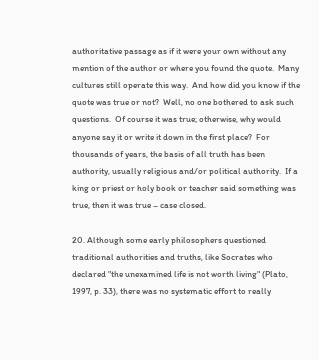authoritative passage as if it were your own without any mention of the author or where you found the quote.  Many cultures still operate this way.  And how did you know if the quote was true or not?  Well, no one bothered to ask such questions.  Of course it was true; otherwise, why would anyone say it or write it down in the first place?  For thousands of years, the basis of all truth has been authority, usually religious and/or political authority.  If a king or priest or holy book or teacher said something was true, then it was true – case closed.

20. Although some early philosophers questioned traditional authorities and truths, like Socrates who declared "the unexamined life is not worth living" (Plato, 1997, p. 33), there was no systematic effort to really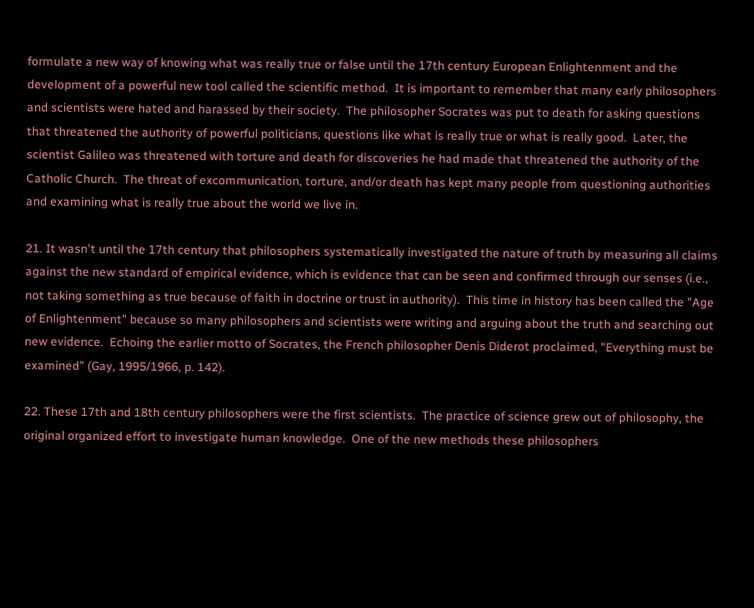formulate a new way of knowing what was really true or false until the 17th century European Enlightenment and the development of a powerful new tool called the scientific method.  It is important to remember that many early philosophers and scientists were hated and harassed by their society.  The philosopher Socrates was put to death for asking questions that threatened the authority of powerful politicians, questions like what is really true or what is really good.  Later, the scientist Galileo was threatened with torture and death for discoveries he had made that threatened the authority of the Catholic Church.  The threat of excommunication, torture, and/or death has kept many people from questioning authorities and examining what is really true about the world we live in.

21. It wasn't until the 17th century that philosophers systematically investigated the nature of truth by measuring all claims against the new standard of empirical evidence, which is evidence that can be seen and confirmed through our senses (i.e., not taking something as true because of faith in doctrine or trust in authority).  This time in history has been called the "Age of Enlightenment" because so many philosophers and scientists were writing and arguing about the truth and searching out new evidence.  Echoing the earlier motto of Socrates, the French philosopher Denis Diderot proclaimed, "Everything must be examined" (Gay, 1995/1966, p. 142).

22. These 17th and 18th century philosophers were the first scientists.  The practice of science grew out of philosophy, the original organized effort to investigate human knowledge.  One of the new methods these philosophers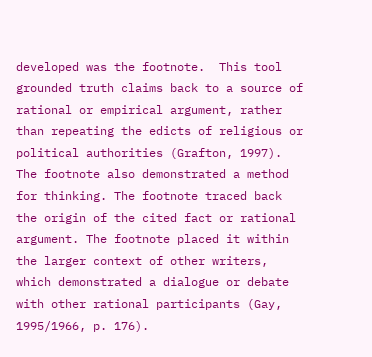developed was the footnote.  This tool grounded truth claims back to a source of rational or empirical argument, rather than repeating the edicts of religious or political authorities (Grafton, 1997). The footnote also demonstrated a method for thinking. The footnote traced back the origin of the cited fact or rational argument. The footnote placed it within the larger context of other writers, which demonstrated a dialogue or debate with other rational participants (Gay, 1995/1966, p. 176).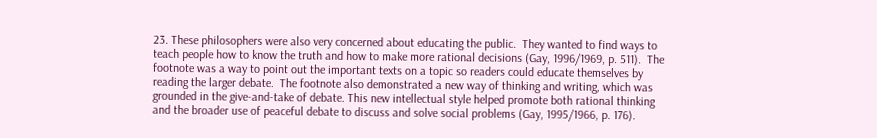23. These philosophers were also very concerned about educating the public.  They wanted to find ways to teach people how to know the truth and how to make more rational decisions (Gay, 1996/1969, p. 511).  The footnote was a way to point out the important texts on a topic so readers could educate themselves by reading the larger debate.  The footnote also demonstrated a new way of thinking and writing, which was grounded in the give-and-take of debate. This new intellectual style helped promote both rational thinking and the broader use of peaceful debate to discuss and solve social problems (Gay, 1995/1966, p. 176).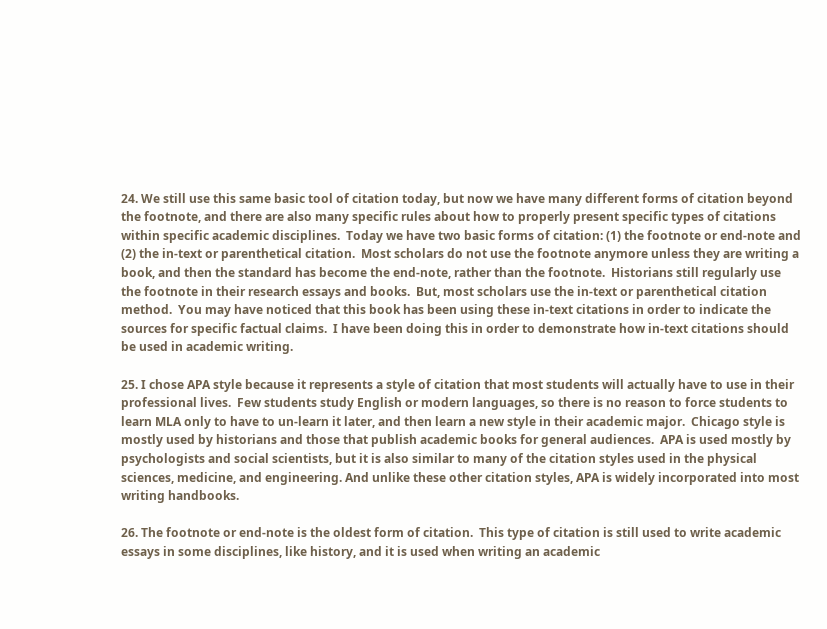24. We still use this same basic tool of citation today, but now we have many different forms of citation beyond the footnote, and there are also many specific rules about how to properly present specific types of citations within specific academic disciplines.  Today we have two basic forms of citation: (1) the footnote or end-note and (2) the in-text or parenthetical citation.  Most scholars do not use the footnote anymore unless they are writing a book, and then the standard has become the end-note, rather than the footnote.  Historians still regularly use the footnote in their research essays and books.  But, most scholars use the in-text or parenthetical citation method.  You may have noticed that this book has been using these in-text citations in order to indicate the sources for specific factual claims.  I have been doing this in order to demonstrate how in-text citations should be used in academic writing.

25. I chose APA style because it represents a style of citation that most students will actually have to use in their professional lives.  Few students study English or modern languages, so there is no reason to force students to learn MLA only to have to un-learn it later, and then learn a new style in their academic major.  Chicago style is mostly used by historians and those that publish academic books for general audiences.  APA is used mostly by psychologists and social scientists, but it is also similar to many of the citation styles used in the physical sciences, medicine, and engineering. And unlike these other citation styles, APA is widely incorporated into most writing handbooks.

26. The footnote or end-note is the oldest form of citation.  This type of citation is still used to write academic essays in some disciplines, like history, and it is used when writing an academic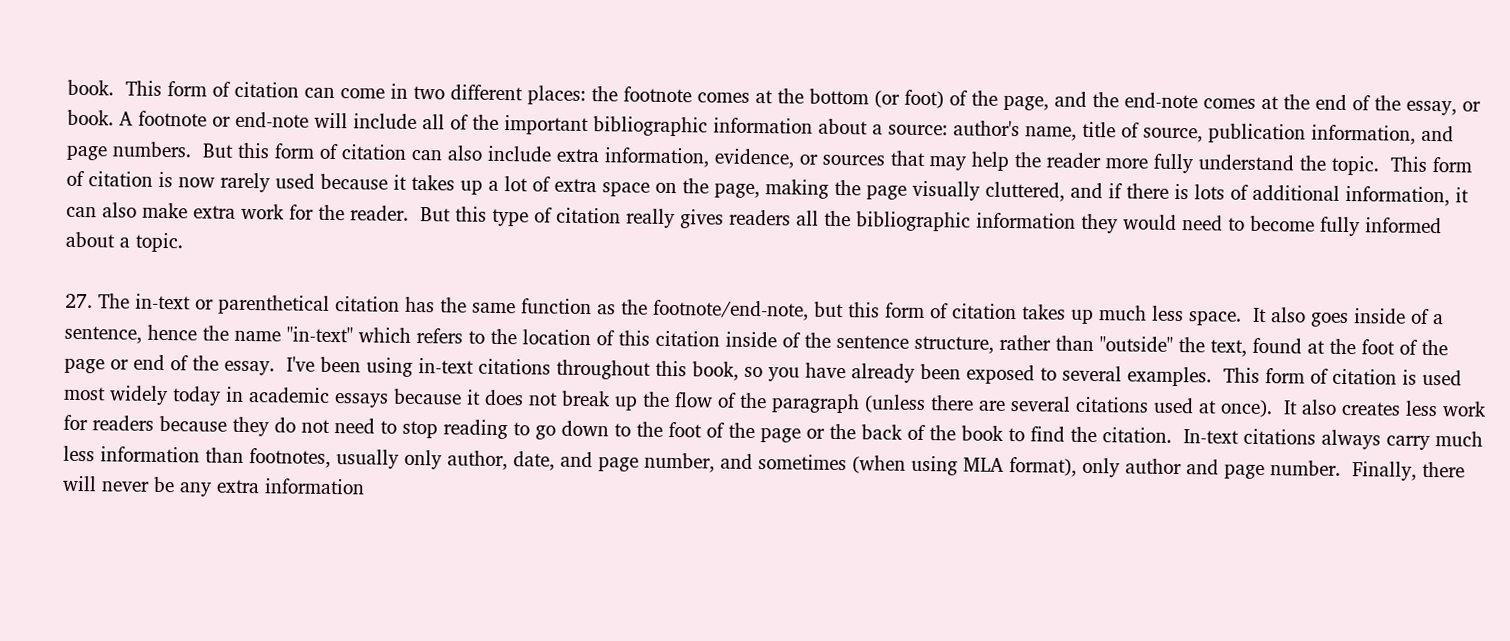book.  This form of citation can come in two different places: the footnote comes at the bottom (or foot) of the page, and the end-note comes at the end of the essay, or book. A footnote or end-note will include all of the important bibliographic information about a source: author's name, title of source, publication information, and page numbers.  But this form of citation can also include extra information, evidence, or sources that may help the reader more fully understand the topic.  This form of citation is now rarely used because it takes up a lot of extra space on the page, making the page visually cluttered, and if there is lots of additional information, it can also make extra work for the reader.  But this type of citation really gives readers all the bibliographic information they would need to become fully informed about a topic.

27. The in-text or parenthetical citation has the same function as the footnote/end-note, but this form of citation takes up much less space.  It also goes inside of a sentence, hence the name "in-text" which refers to the location of this citation inside of the sentence structure, rather than "outside" the text, found at the foot of the page or end of the essay.  I've been using in-text citations throughout this book, so you have already been exposed to several examples.  This form of citation is used most widely today in academic essays because it does not break up the flow of the paragraph (unless there are several citations used at once).  It also creates less work for readers because they do not need to stop reading to go down to the foot of the page or the back of the book to find the citation.  In-text citations always carry much less information than footnotes, usually only author, date, and page number, and sometimes (when using MLA format), only author and page number.  Finally, there will never be any extra information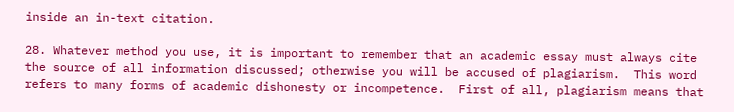inside an in-text citation.

28. Whatever method you use, it is important to remember that an academic essay must always cite the source of all information discussed; otherwise you will be accused of plagiarism.  This word refers to many forms of academic dishonesty or incompetence.  First of all, plagiarism means that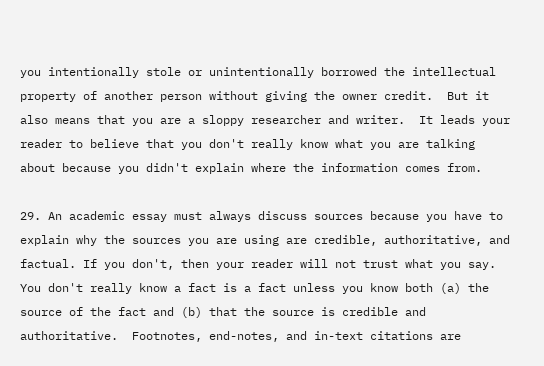you intentionally stole or unintentionally borrowed the intellectual property of another person without giving the owner credit.  But it also means that you are a sloppy researcher and writer.  It leads your reader to believe that you don't really know what you are talking about because you didn't explain where the information comes from.

29. An academic essay must always discuss sources because you have to explain why the sources you are using are credible, authoritative, and factual. If you don't, then your reader will not trust what you say. You don't really know a fact is a fact unless you know both (a) the source of the fact and (b) that the source is credible and authoritative.  Footnotes, end-notes, and in-text citations are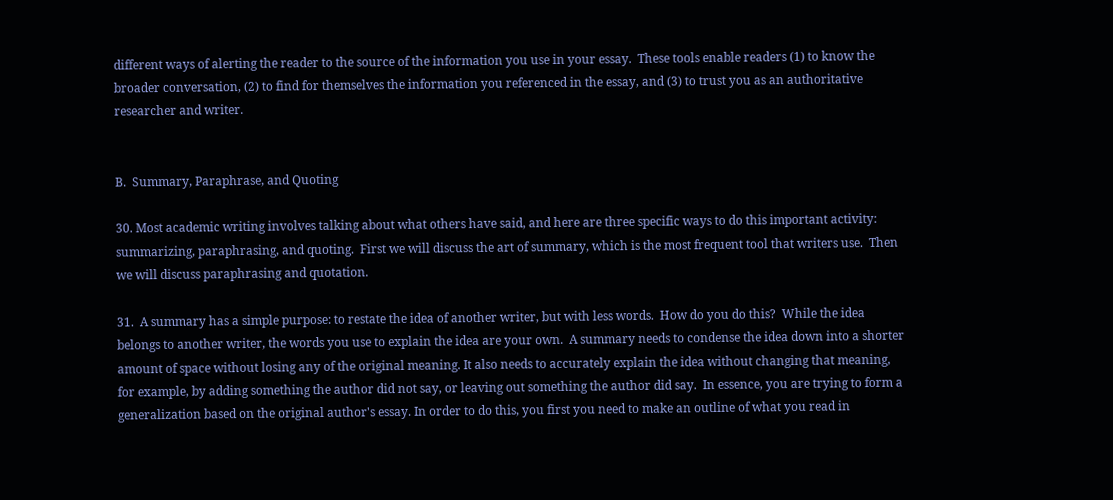different ways of alerting the reader to the source of the information you use in your essay.  These tools enable readers (1) to know the broader conversation, (2) to find for themselves the information you referenced in the essay, and (3) to trust you as an authoritative researcher and writer.


B.  Summary, Paraphrase, and Quoting

30. Most academic writing involves talking about what others have said, and here are three specific ways to do this important activity: summarizing, paraphrasing, and quoting.  First we will discuss the art of summary, which is the most frequent tool that writers use.  Then we will discuss paraphrasing and quotation.

31.  A summary has a simple purpose: to restate the idea of another writer, but with less words.  How do you do this?  While the idea belongs to another writer, the words you use to explain the idea are your own.  A summary needs to condense the idea down into a shorter amount of space without losing any of the original meaning. It also needs to accurately explain the idea without changing that meaning, for example, by adding something the author did not say, or leaving out something the author did say.  In essence, you are trying to form a generalization based on the original author's essay. In order to do this, you first you need to make an outline of what you read in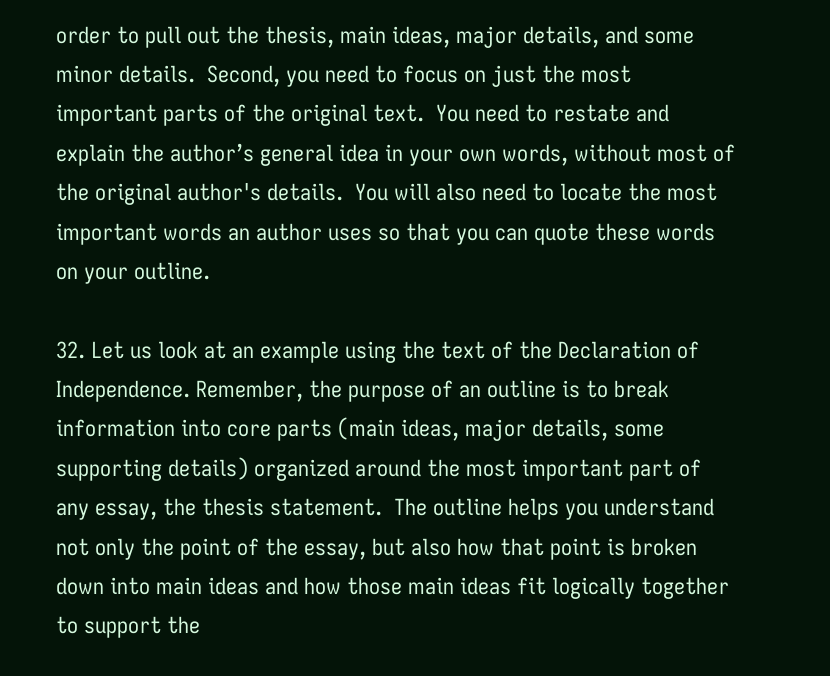order to pull out the thesis, main ideas, major details, and some minor details.  Second, you need to focus on just the most important parts of the original text.  You need to restate and explain the author’s general idea in your own words, without most of the original author's details.  You will also need to locate the most important words an author uses so that you can quote these words on your outline.

32. Let us look at an example using the text of the Declaration of Independence. Remember, the purpose of an outline is to break information into core parts (main ideas, major details, some supporting details) organized around the most important part of any essay, the thesis statement.  The outline helps you understand not only the point of the essay, but also how that point is broken down into main ideas and how those main ideas fit logically together to support the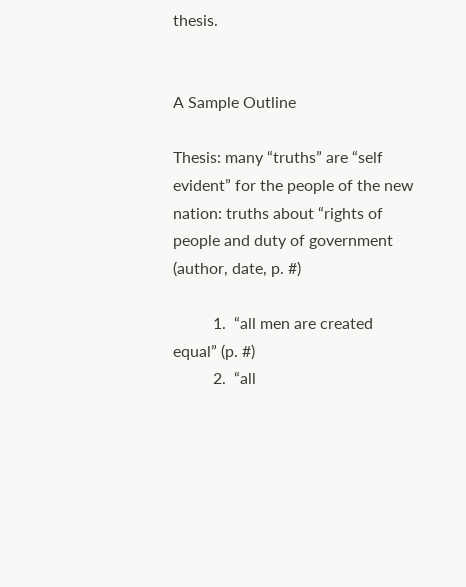thesis.


A Sample Outline

Thesis: many “truths” are “self evident” for the people of the new nation: truths about “rights of people and duty of government (author, date, p. #)

          1.  “all men are created equal” (p. #)
          2.  “all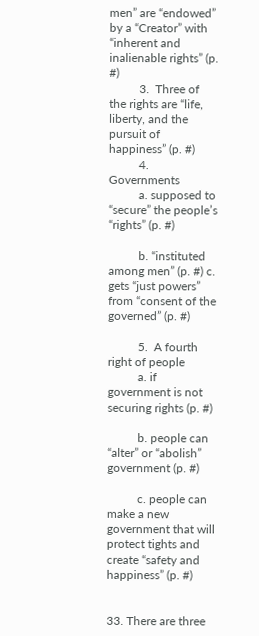men” are “endowed” by a “Creator” with “inherent and inalienable rights” (p. #)
          3.  Three of the rights are “life, liberty, and the pursuit of happiness” (p. #)
          4.  Governments
          a. supposed to “secure” the people’s “rights” (p. #)

          b. “instituted among men” (p. #) c. gets “just powers” from “consent of the governed” (p. #)

          5.  A fourth right of people
          a. if government is not securing rights (p. #)

          b. people can “alter” or “abolish” government (p. #)

          c. people can make a new government that will protect tights and create “safety and happiness” (p. #)


33. There are three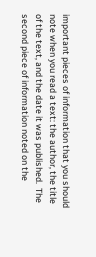important pieces of information that you should note when you read a text: the author, the title of the text, and the date it was published.  The second piece of information noted on the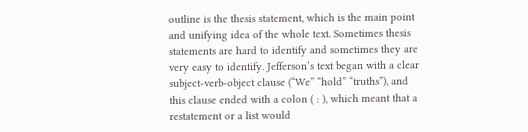outline is the thesis statement, which is the main point and unifying idea of the whole text. Sometimes thesis statements are hard to identify and sometimes they are very easy to identify. Jefferson’s text began with a clear subject-verb-object clause (“We” “hold” “truths”), and this clause ended with a colon ( : ), which meant that a restatement or a list would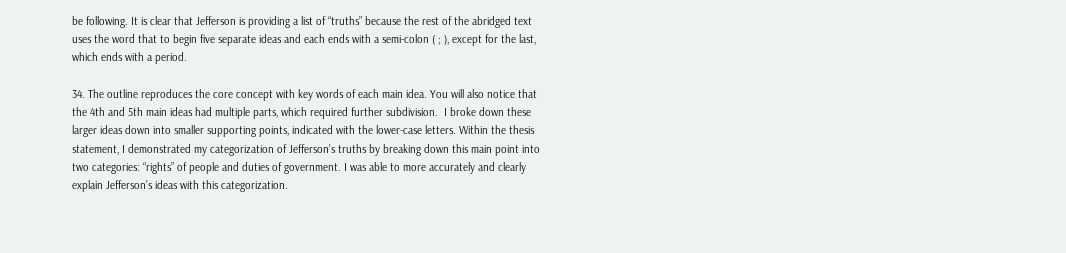be following. It is clear that Jefferson is providing a list of “truths” because the rest of the abridged text uses the word that to begin five separate ideas and each ends with a semi-colon ( ; ), except for the last, which ends with a period.

34. The outline reproduces the core concept with key words of each main idea. You will also notice that the 4th and 5th main ideas had multiple parts, which required further subdivision.  I broke down these larger ideas down into smaller supporting points, indicated with the lower-case letters. Within the thesis statement, I demonstrated my categorization of Jefferson’s truths by breaking down this main point into two categories: “rights” of people and duties of government. I was able to more accurately and clearly explain Jefferson’s ideas with this categorization.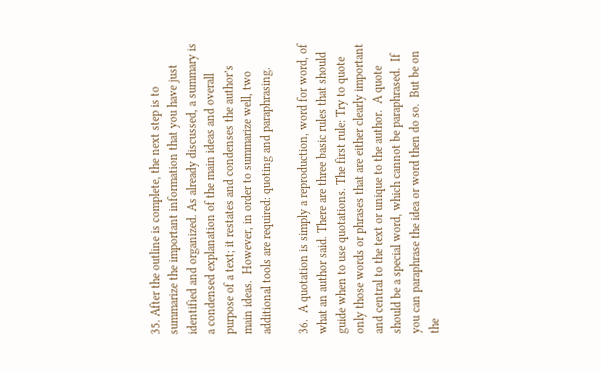35. After the outline is complete, the next step is to summarize the important information that you have just identified and organized. As already discussed, a summary is a condensed explanation of the main ideas and overall purpose of a text; it restates and condenses the author’s main ideas.  However, in order to summarize well, two additional tools are required: quoting and paraphrasing.

36.  A quotation is simply a reproduction, word for word, of what an author said. There are three basic rules that should guide when to use quotations. The first rule: Try to quote only those words or phrases that are either clearly important and central to the text or unique to the author.  A quote should be a special word, which cannot be paraphrased.  If you can paraphrase the idea or word then do so.  But be on the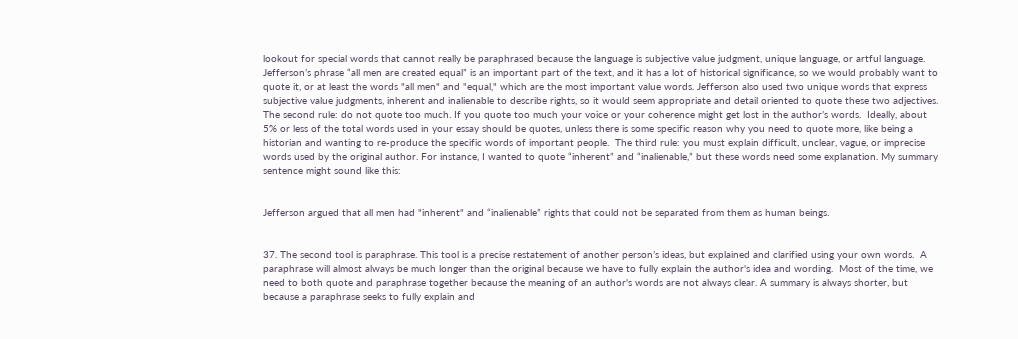lookout for special words that cannot really be paraphrased because the language is subjective value judgment, unique language, or artful language.  Jefferson’s phrase “all men are created equal” is an important part of the text, and it has a lot of historical significance, so we would probably want to quote it, or at least the words "all men" and "equal," which are the most important value words. Jefferson also used two unique words that express subjective value judgments, inherent and inalienable to describe rights, so it would seem appropriate and detail oriented to quote these two adjectives. The second rule: do not quote too much. If you quote too much your voice or your coherence might get lost in the author’s words.  Ideally, about 5% or less of the total words used in your essay should be quotes, unless there is some specific reason why you need to quote more, like being a historian and wanting to re-produce the specific words of important people.  The third rule: you must explain difficult, unclear, vague, or imprecise words used by the original author. For instance, I wanted to quote “inherent” and “inalienable,” but these words need some explanation. My summary sentence might sound like this:


Jefferson argued that all men had "inherent" and “inalienable” rights that could not be separated from them as human beings.


37. The second tool is paraphrase. This tool is a precise restatement of another person’s ideas, but explained and clarified using your own words.  A paraphrase will almost always be much longer than the original because we have to fully explain the author's idea and wording.  Most of the time, we need to both quote and paraphrase together because the meaning of an author's words are not always clear. A summary is always shorter, but because a paraphrase seeks to fully explain and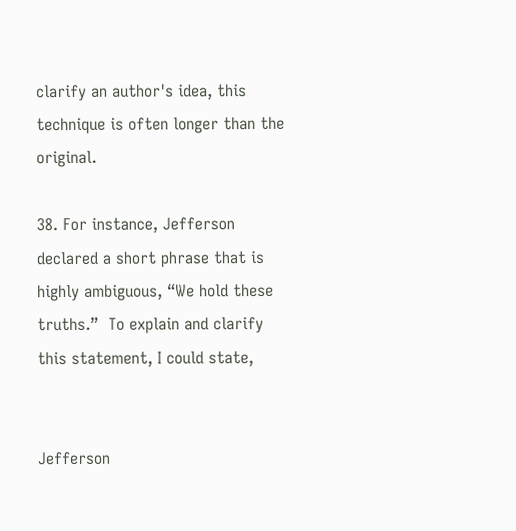clarify an author's idea, this technique is often longer than the original.

38. For instance, Jefferson declared a short phrase that is highly ambiguous, “We hold these truths.”  To explain and clarify this statement, I could state,


Jefferson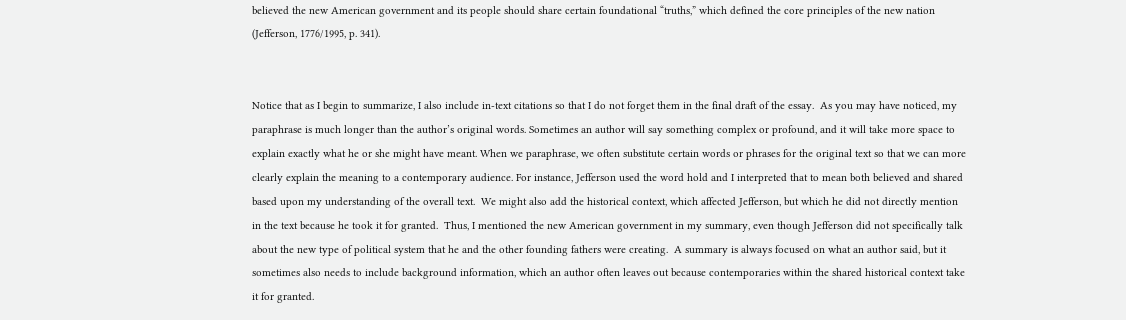believed the new American government and its people should share certain foundational “truths,” which defined the core principles of the new nation (Jefferson, 1776/1995, p. 341).


Notice that as I begin to summarize, I also include in-text citations so that I do not forget them in the final draft of the essay.  As you may have noticed, my paraphrase is much longer than the author’s original words. Sometimes an author will say something complex or profound, and it will take more space to explain exactly what he or she might have meant. When we paraphrase, we often substitute certain words or phrases for the original text so that we can more clearly explain the meaning to a contemporary audience. For instance, Jefferson used the word hold and I interpreted that to mean both believed and shared based upon my understanding of the overall text.  We might also add the historical context, which affected Jefferson, but which he did not directly mention in the text because he took it for granted.  Thus, I mentioned the new American government in my summary, even though Jefferson did not specifically talk about the new type of political system that he and the other founding fathers were creating.  A summary is always focused on what an author said, but it sometimes also needs to include background information, which an author often leaves out because contemporaries within the shared historical context take it for granted.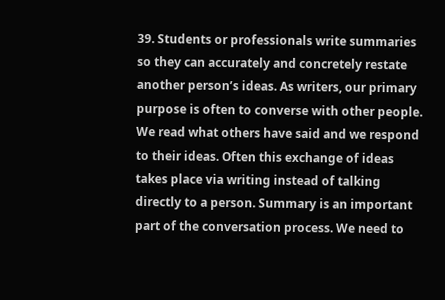39. Students or professionals write summaries so they can accurately and concretely restate another person’s ideas. As writers, our primary purpose is often to converse with other people. We read what others have said and we respond to their ideas. Often this exchange of ideas takes place via writing instead of talking directly to a person. Summary is an important part of the conversation process. We need to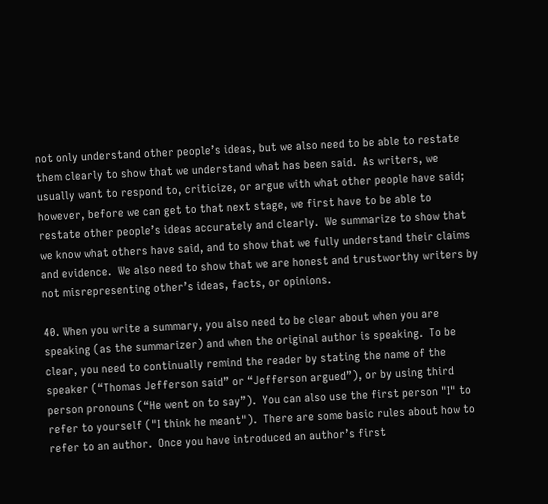not only understand other people’s ideas, but we also need to be able to restate them clearly to show that we understand what has been said.  As writers, we usually want to respond to, criticize, or argue with what other people have said; however, before we can get to that next stage, we first have to be able to restate other people’s ideas accurately and clearly.  We summarize to show that we know what others have said, and to show that we fully understand their claims and evidence.  We also need to show that we are honest and trustworthy writers by not misrepresenting other’s ideas, facts, or opinions.

40. When you write a summary, you also need to be clear about when you are speaking (as the summarizer) and when the original author is speaking.  To be clear, you need to continually remind the reader by stating the name of the speaker (“Thomas Jefferson said” or “Jefferson argued”), or by using third person pronouns (“He went on to say”).  You can also use the first person "I" to refer to yourself ("I think he meant").  There are some basic rules about how to refer to an author.  Once you have introduced an author’s first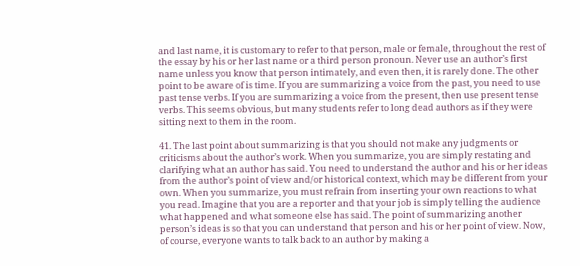and last name, it is customary to refer to that person, male or female, throughout the rest of the essay by his or her last name or a third person pronoun. Never use an author’s first name unless you know that person intimately, and even then, it is rarely done. The other point to be aware of is time. If you are summarizing a voice from the past, you need to use past tense verbs. If you are summarizing a voice from the present, then use present tense verbs. This seems obvious, but many students refer to long dead authors as if they were sitting next to them in the room.

41. The last point about summarizing is that you should not make any judgments or criticisms about the author’s work. When you summarize, you are simply restating and clarifying what an author has said. You need to understand the author and his or her ideas from the author’s point of view and/or historical context, which may be different from your own. When you summarize, you must refrain from inserting your own reactions to what you read. Imagine that you are a reporter and that your job is simply telling the audience what happened and what someone else has said. The point of summarizing another person’s ideas is so that you can understand that person and his or her point of view. Now, of course, everyone wants to talk back to an author by making a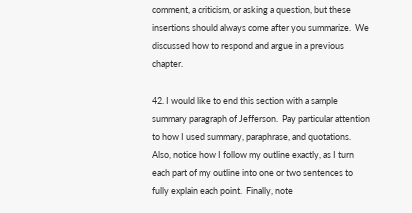comment, a criticism, or asking a question, but these insertions should always come after you summarize.  We discussed how to respond and argue in a previous chapter.

42. I would like to end this section with a sample summary paragraph of Jefferson.  Pay particular attention to how I used summary, paraphrase, and quotations.  Also, notice how I follow my outline exactly, as I turn each part of my outline into one or two sentences to fully explain each point.  Finally, note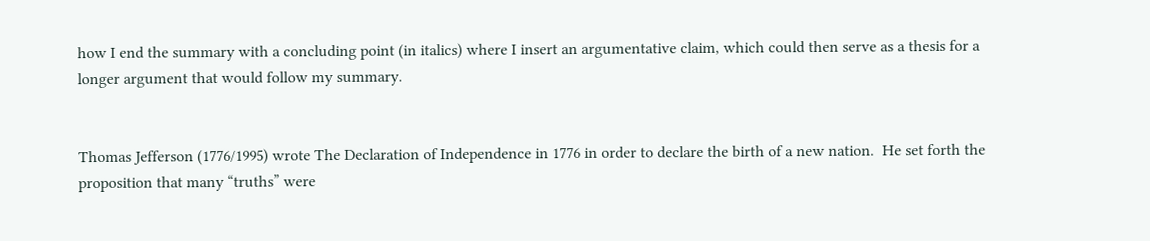how I end the summary with a concluding point (in italics) where I insert an argumentative claim, which could then serve as a thesis for a longer argument that would follow my summary.


Thomas Jefferson (1776/1995) wrote The Declaration of Independence in 1776 in order to declare the birth of a new nation.  He set forth the proposition that many “truths” were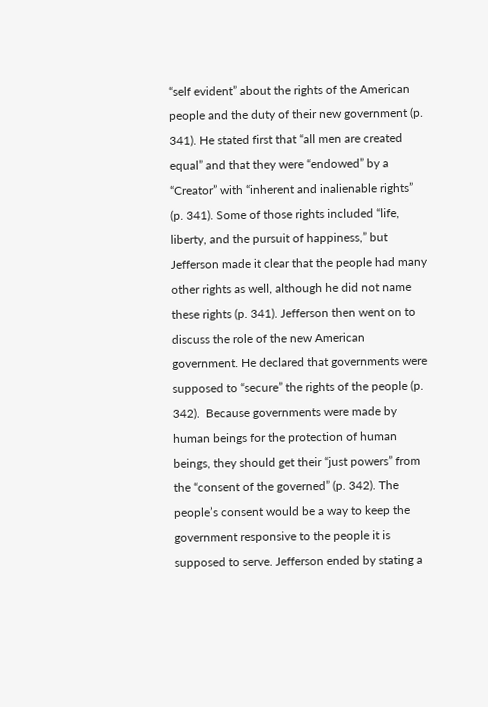“self evident” about the rights of the American people and the duty of their new government (p. 341). He stated first that “all men are created equal” and that they were “endowed” by a “Creator” with “inherent and inalienable rights” (p. 341). Some of those rights included “life, liberty, and the pursuit of happiness,” but Jefferson made it clear that the people had many other rights as well, although he did not name these rights (p. 341). Jefferson then went on to discuss the role of the new American government. He declared that governments were supposed to “secure” the rights of the people (p. 342).  Because governments were made by human beings for the protection of human beings, they should get their “just powers” from the “consent of the governed” (p. 342). The people’s consent would be a way to keep the government responsive to the people it is supposed to serve. Jefferson ended by stating a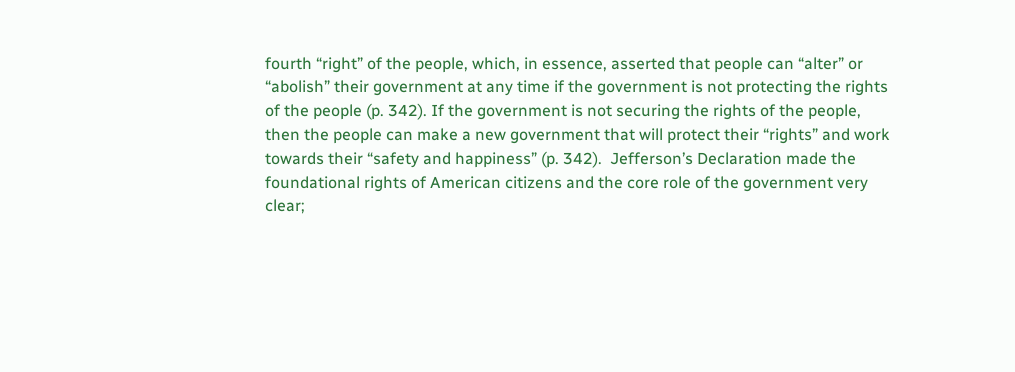fourth “right” of the people, which, in essence, asserted that people can “alter” or “abolish” their government at any time if the government is not protecting the rights of the people (p. 342). If the government is not securing the rights of the people, then the people can make a new government that will protect their “rights” and work towards their “safety and happiness” (p. 342).  Jefferson’s Declaration made the foundational rights of American citizens and the core role of the government very clear;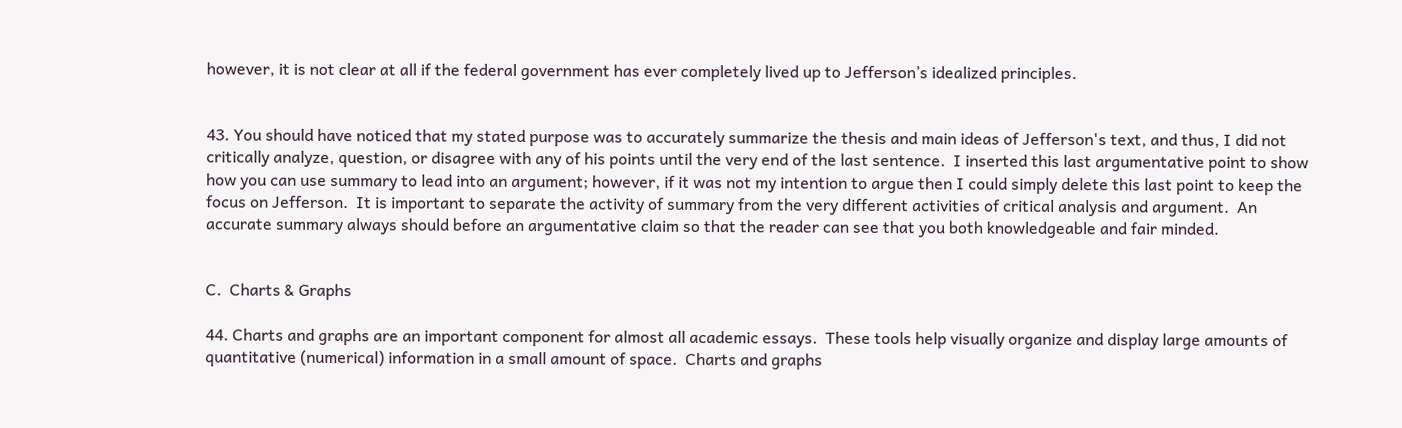however, it is not clear at all if the federal government has ever completely lived up to Jefferson’s idealized principles.


43. You should have noticed that my stated purpose was to accurately summarize the thesis and main ideas of Jefferson's text, and thus, I did not critically analyze, question, or disagree with any of his points until the very end of the last sentence.  I inserted this last argumentative point to show how you can use summary to lead into an argument; however, if it was not my intention to argue then I could simply delete this last point to keep the focus on Jefferson.  It is important to separate the activity of summary from the very different activities of critical analysis and argument.  An accurate summary always should before an argumentative claim so that the reader can see that you both knowledgeable and fair minded.


C.  Charts & Graphs

44. Charts and graphs are an important component for almost all academic essays.  These tools help visually organize and display large amounts of quantitative (numerical) information in a small amount of space.  Charts and graphs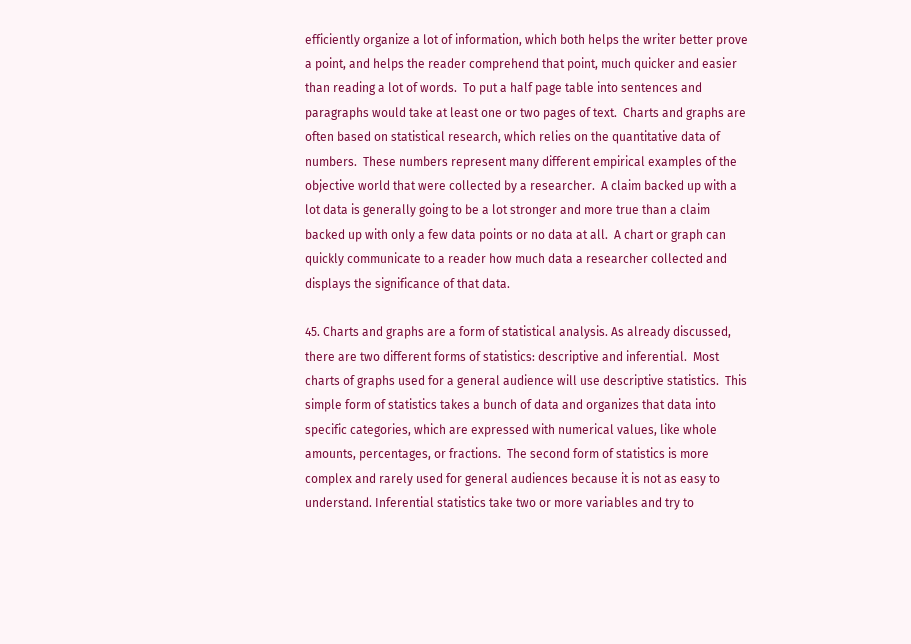efficiently organize a lot of information, which both helps the writer better prove a point, and helps the reader comprehend that point, much quicker and easier than reading a lot of words.  To put a half page table into sentences and paragraphs would take at least one or two pages of text.  Charts and graphs are often based on statistical research, which relies on the quantitative data of numbers.  These numbers represent many different empirical examples of the objective world that were collected by a researcher.  A claim backed up with a lot data is generally going to be a lot stronger and more true than a claim backed up with only a few data points or no data at all.  A chart or graph can quickly communicate to a reader how much data a researcher collected and displays the significance of that data.

45. Charts and graphs are a form of statistical analysis. As already discussed, there are two different forms of statistics: descriptive and inferential.  Most charts of graphs used for a general audience will use descriptive statistics.  This simple form of statistics takes a bunch of data and organizes that data into specific categories, which are expressed with numerical values, like whole amounts, percentages, or fractions.  The second form of statistics is more complex and rarely used for general audiences because it is not as easy to understand. Inferential statistics take two or more variables and try to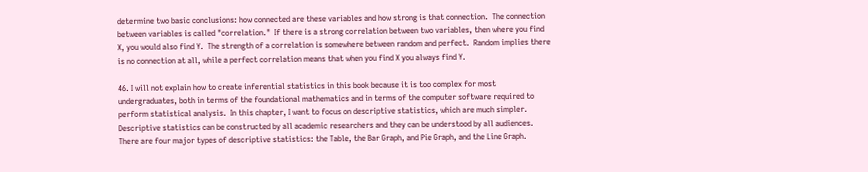determine two basic conclusions: how connected are these variables and how strong is that connection.  The connection between variables is called "correlation."  If there is a strong correlation between two variables, then where you find X, you would also find Y.  The strength of a correlation is somewhere between random and perfect.  Random implies there is no connection at all, while a perfect correlation means that when you find X you always find Y.

46. I will not explain how to create inferential statistics in this book because it is too complex for most undergraduates, both in terms of the foundational mathematics and in terms of the computer software required to perform statistical analysis.  In this chapter, I want to focus on descriptive statistics, which are much simpler.  Descriptive statistics can be constructed by all academic researchers and they can be understood by all audiences.  There are four major types of descriptive statistics: the Table, the Bar Graph, and Pie Graph, and the Line Graph.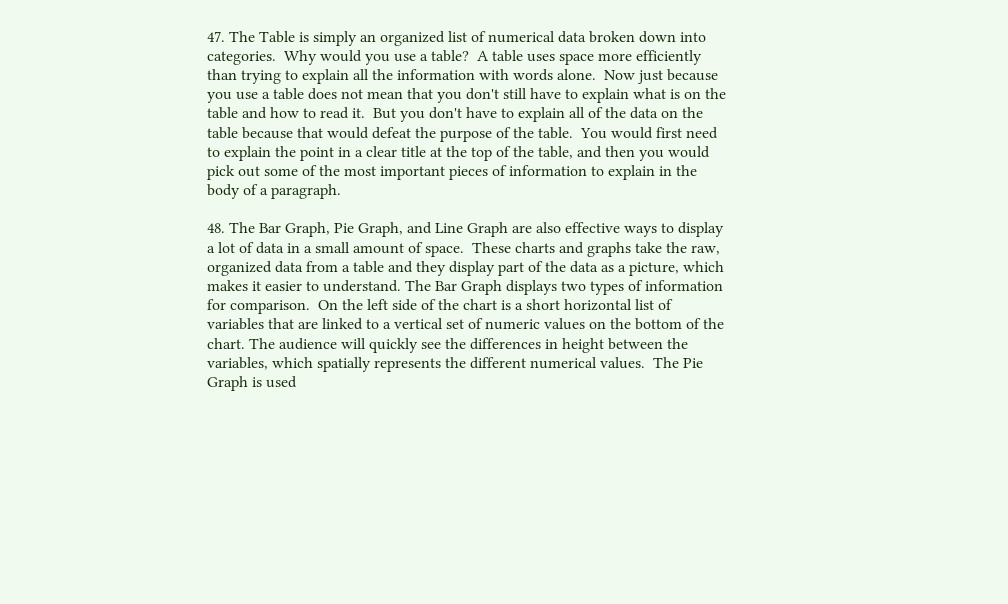47. The Table is simply an organized list of numerical data broken down into categories.  Why would you use a table?  A table uses space more efficiently than trying to explain all the information with words alone.  Now just because you use a table does not mean that you don't still have to explain what is on the table and how to read it.  But you don't have to explain all of the data on the table because that would defeat the purpose of the table.  You would first need to explain the point in a clear title at the top of the table, and then you would pick out some of the most important pieces of information to explain in the body of a paragraph.

48. The Bar Graph, Pie Graph, and Line Graph are also effective ways to display a lot of data in a small amount of space.  These charts and graphs take the raw, organized data from a table and they display part of the data as a picture, which makes it easier to understand. The Bar Graph displays two types of information for comparison.  On the left side of the chart is a short horizontal list of variables that are linked to a vertical set of numeric values on the bottom of the chart. The audience will quickly see the differences in height between the variables, which spatially represents the different numerical values.  The Pie Graph is used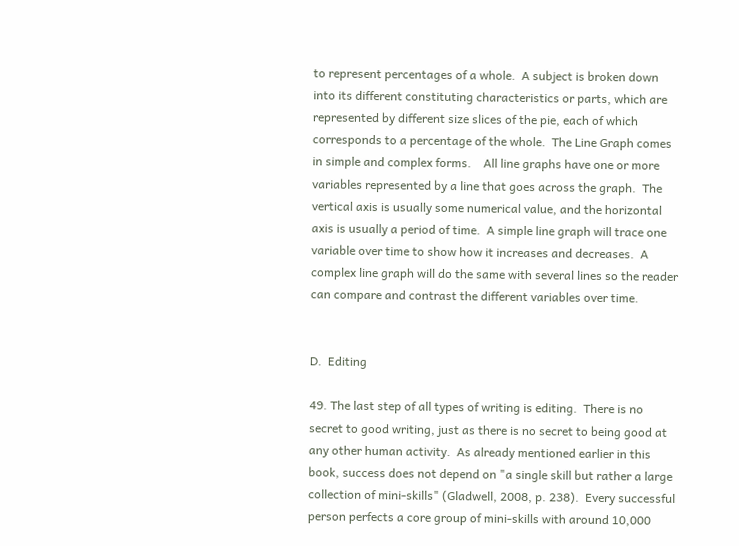to represent percentages of a whole.  A subject is broken down into its different constituting characteristics or parts, which are represented by different size slices of the pie, each of which corresponds to a percentage of the whole.  The Line Graph comes in simple and complex forms.    All line graphs have one or more variables represented by a line that goes across the graph.  The vertical axis is usually some numerical value, and the horizontal axis is usually a period of time.  A simple line graph will trace one variable over time to show how it increases and decreases.  A complex line graph will do the same with several lines so the reader can compare and contrast the different variables over time.


D.  Editing

49. The last step of all types of writing is editing.  There is no secret to good writing, just as there is no secret to being good at any other human activity.  As already mentioned earlier in this book, success does not depend on "a single skill but rather a large collection of mini-skills" (Gladwell, 2008, p. 238).  Every successful person perfects a core group of mini-skills with around 10,000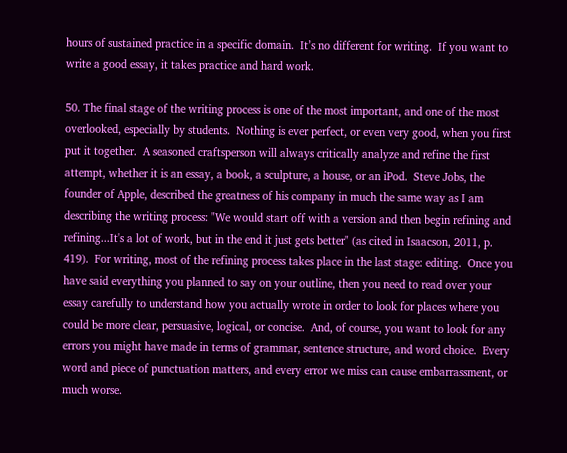hours of sustained practice in a specific domain.  It’s no different for writing.  If you want to write a good essay, it takes practice and hard work.

50. The final stage of the writing process is one of the most important, and one of the most overlooked, especially by students.  Nothing is ever perfect, or even very good, when you first put it together.  A seasoned craftsperson will always critically analyze and refine the first attempt, whether it is an essay, a book, a sculpture, a house, or an iPod.  Steve Jobs, the founder of Apple, described the greatness of his company in much the same way as I am describing the writing process: "We would start off with a version and then begin refining and refining...It's a lot of work, but in the end it just gets better" (as cited in Isaacson, 2011, p. 419).  For writing, most of the refining process takes place in the last stage: editing.  Once you have said everything you planned to say on your outline, then you need to read over your essay carefully to understand how you actually wrote in order to look for places where you could be more clear, persuasive, logical, or concise.  And, of course, you want to look for any errors you might have made in terms of grammar, sentence structure, and word choice.  Every word and piece of punctuation matters, and every error we miss can cause embarrassment, or much worse.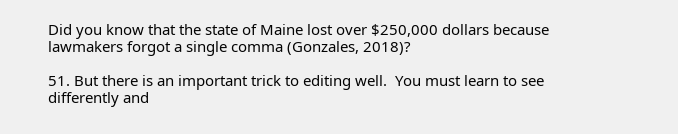Did you know that the state of Maine lost over $250,000 dollars because lawmakers forgot a single comma (Gonzales, 2018)?

51. But there is an important trick to editing well.  You must learn to see differently and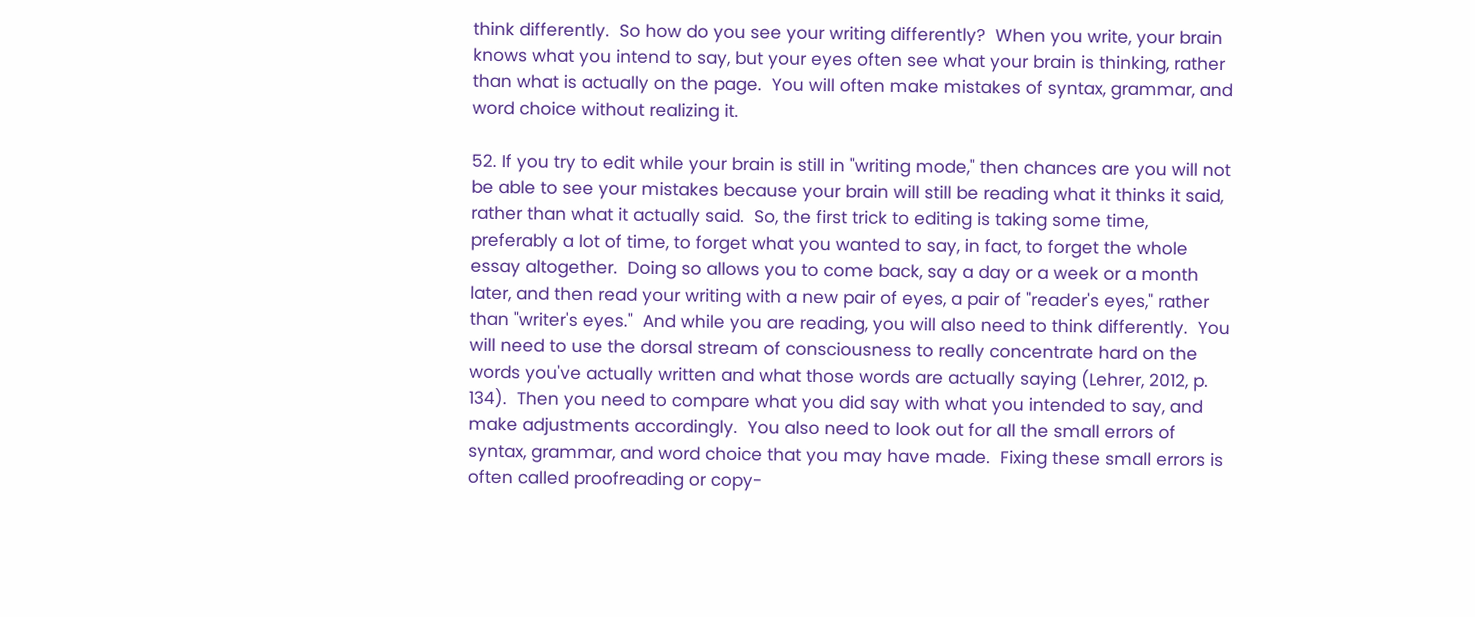think differently.  So how do you see your writing differently?  When you write, your brain knows what you intend to say, but your eyes often see what your brain is thinking, rather than what is actually on the page.  You will often make mistakes of syntax, grammar, and word choice without realizing it.

52. If you try to edit while your brain is still in "writing mode," then chances are you will not be able to see your mistakes because your brain will still be reading what it thinks it said, rather than what it actually said.  So, the first trick to editing is taking some time, preferably a lot of time, to forget what you wanted to say, in fact, to forget the whole essay altogether.  Doing so allows you to come back, say a day or a week or a month later, and then read your writing with a new pair of eyes, a pair of "reader's eyes," rather than "writer's eyes."  And while you are reading, you will also need to think differently.  You will need to use the dorsal stream of consciousness to really concentrate hard on the words you've actually written and what those words are actually saying (Lehrer, 2012, p. 134).  Then you need to compare what you did say with what you intended to say, and make adjustments accordingly.  You also need to look out for all the small errors of syntax, grammar, and word choice that you may have made.  Fixing these small errors is often called proofreading or copy-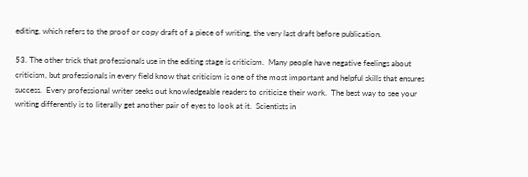editing, which refers to the proof or copy draft of a piece of writing, the very last draft before publication.

53. The other trick that professionals use in the editing stage is criticism.  Many people have negative feelings about criticism, but professionals in every field know that criticism is one of the most important and helpful skills that ensures success.  Every professional writer seeks out knowledgeable readers to criticize their work.  The best way to see your writing differently is to literally get another pair of eyes to look at it.  Scientists in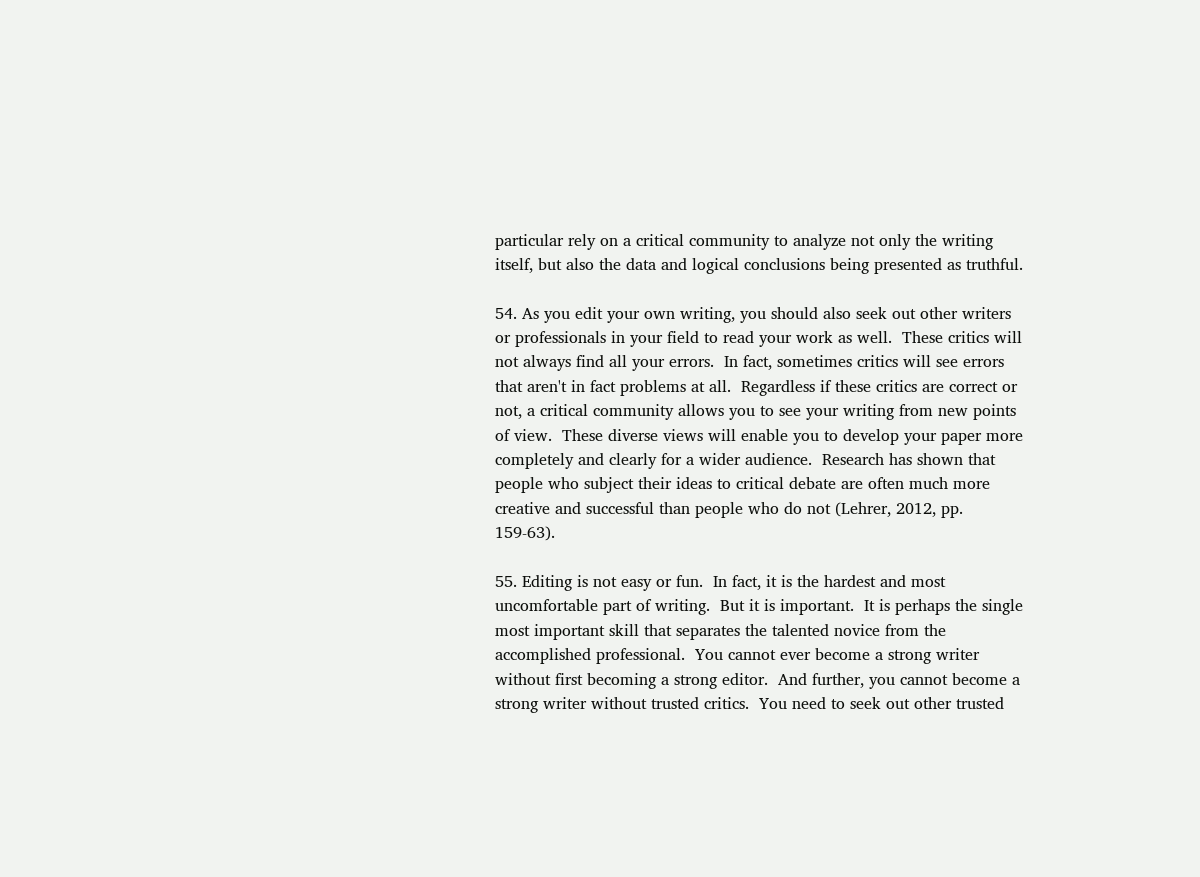particular rely on a critical community to analyze not only the writing itself, but also the data and logical conclusions being presented as truthful.

54. As you edit your own writing, you should also seek out other writers or professionals in your field to read your work as well.  These critics will not always find all your errors.  In fact, sometimes critics will see errors that aren't in fact problems at all.  Regardless if these critics are correct or not, a critical community allows you to see your writing from new points of view.  These diverse views will enable you to develop your paper more completely and clearly for a wider audience.  Research has shown that people who subject their ideas to critical debate are often much more creative and successful than people who do not (Lehrer, 2012, pp. 159-63).

55. Editing is not easy or fun.  In fact, it is the hardest and most uncomfortable part of writing.  But it is important.  It is perhaps the single most important skill that separates the talented novice from the accomplished professional.  You cannot ever become a strong writer without first becoming a strong editor.  And further, you cannot become a strong writer without trusted critics.  You need to seek out other trusted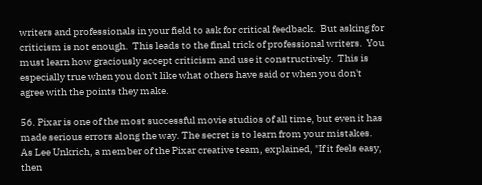writers and professionals in your field to ask for critical feedback.  But asking for criticism is not enough.  This leads to the final trick of professional writers.  You must learn how graciously accept criticism and use it constructively.  This is especially true when you don't like what others have said or when you don't agree with the points they make.

56. Pixar is one of the most successful movie studios of all time, but even it has made serious errors along the way. The secret is to learn from your mistakes.  As Lee Unkrich, a member of the Pixar creative team, explained, "If it feels easy, then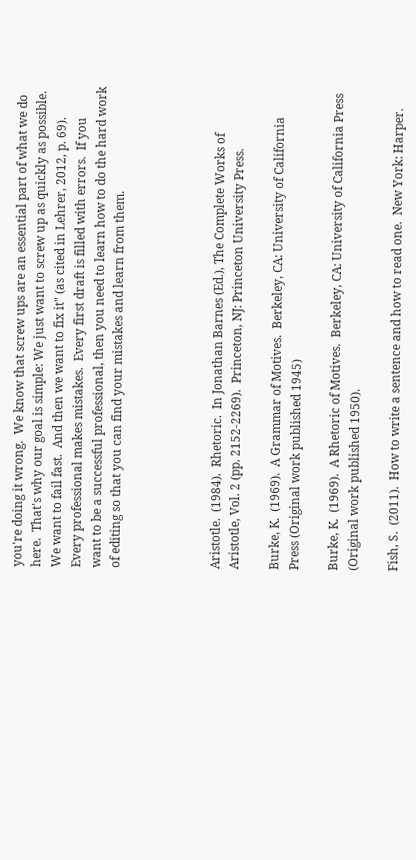you're doing it wrong.  We know that screw ups are an essential part of what we do here.  That's why our goal is simple: We just want to screw up as quickly as possible.  We want to fail fast.  And then we want to fix it" (as cited in Lehrer, 2012, p. 69).  Every professional makes mistakes.  Every first draft is filled with errors.  If you want to be a successful professional, then you need to learn how to do the hard work of editing so that you can find your mistakes and learn from them.




Aristotle.  (1984).  Rhetoric.  In Jonathan Barnes (Ed.), The Complete Works of Aristotle, Vol. 2 (pp. 2152-2269).  Princeton, NJ: Princeton University Press.

Burke, K.  (1969).  A Grammar of Motives.  Berkeley, CA: University of California Press (Original work published 1945)

Burke, K.  (1969).  A Rhetoric of Motives.  Berkeley, CA: University of California Press (Original work published 1950).

Fish, S.  (2011).  How to write a sentence and how to read one.  New York: Harper.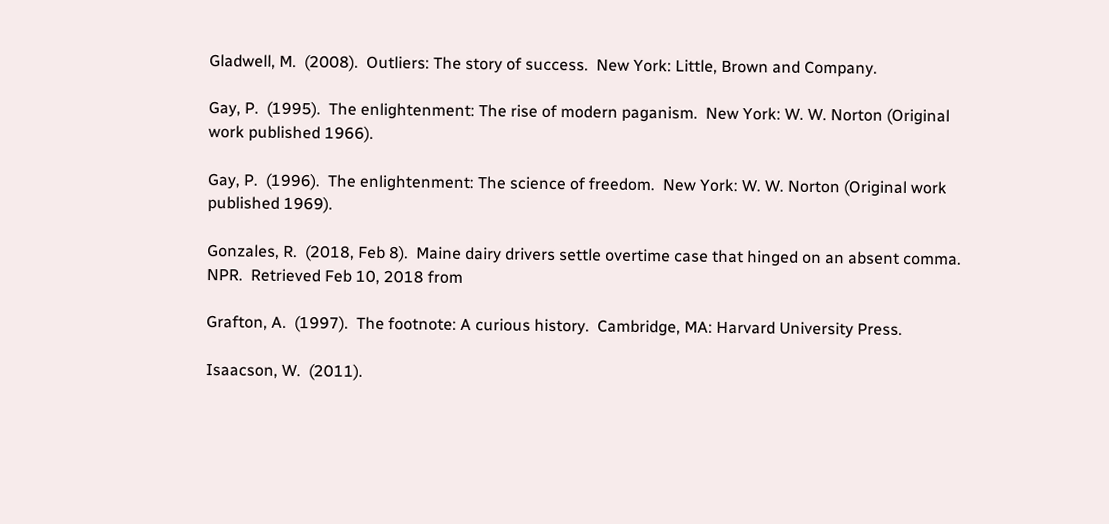Gladwell, M.  (2008).  Outliers: The story of success.  New York: Little, Brown and Company.

Gay, P.  (1995).  The enlightenment: The rise of modern paganism.  New York: W. W. Norton (Original work published 1966).

Gay, P.  (1996).  The enlightenment: The science of freedom.  New York: W. W. Norton (Original work published 1969).

Gonzales, R.  (2018, Feb 8).  Maine dairy drivers settle overtime case that hinged on an absent comma.  NPR.  Retrieved Feb 10, 2018 from

Grafton, A.  (1997).  The footnote: A curious history.  Cambridge, MA: Harvard University Press.

Isaacson, W.  (2011).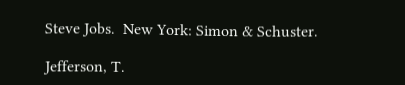Steve Jobs.  New York: Simon & Schuster.

Jefferson, T.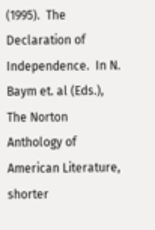(1995).  The Declaration of Independence.  In N. Baym et. al (Eds.), The Norton Anthology of American Literature, shorter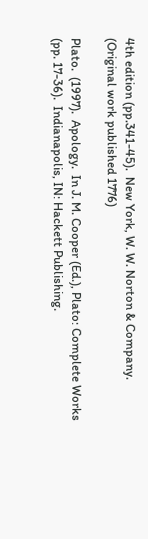4th edition (pp.341-45).  New York, W. W. Norton & Company.  (Original work published 1776)

Plato.  (1997).  Apology.  In J. M. Cooper (Ed.), Plato: Complete Works (pp. 17-36).  Indianapolis, IN: Hackett Publishing.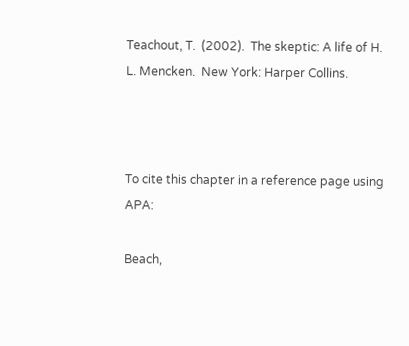Teachout, T.  (2002).  The skeptic: A life of H. L. Mencken.  New York: Harper Collins.



To cite this chapter in a reference page using APA:

Beach,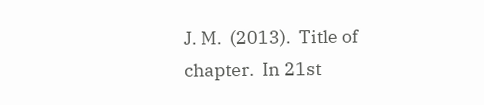J. M.  (2013).  Title of chapter.  In 21st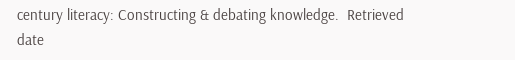century literacy: Constructing & debating knowledge.  Retrieved date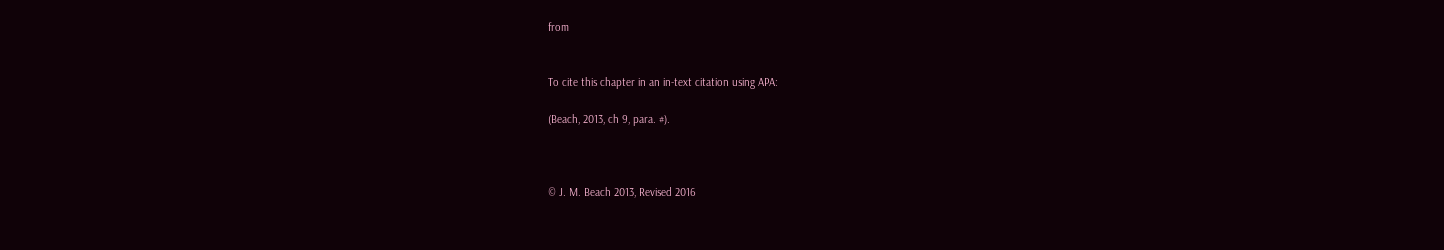from


To cite this chapter in an in-text citation using APA:

(Beach, 2013, ch 9, para. #).



© J. M. Beach 2013, Revised 2016